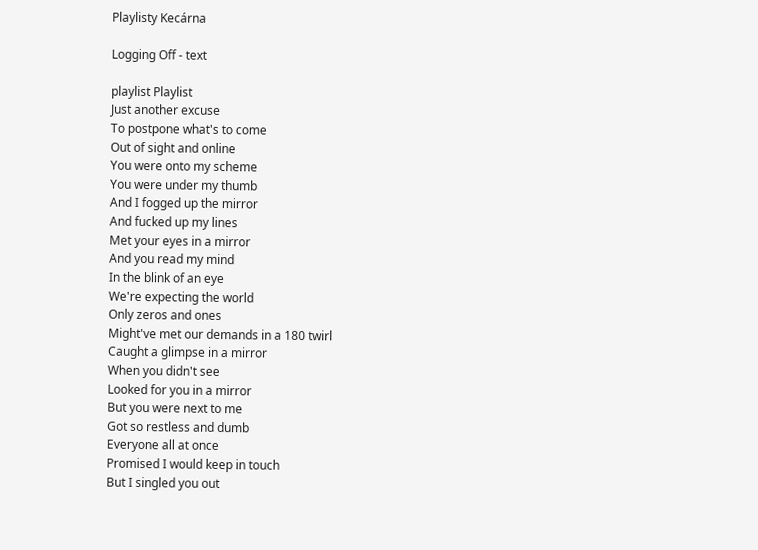Playlisty Kecárna

Logging Off - text

playlist Playlist
Just another excuse
To postpone what's to come
Out of sight and online
You were onto my scheme
You were under my thumb
And I fogged up the mirror
And fucked up my lines
Met your eyes in a mirror
And you read my mind
In the blink of an eye
We're expecting the world
Only zeros and ones
Might've met our demands in a 180 twirl
Caught a glimpse in a mirror
When you didn't see
Looked for you in a mirror
But you were next to me
Got so restless and dumb
Everyone all at once
Promised I would keep in touch
But I singled you out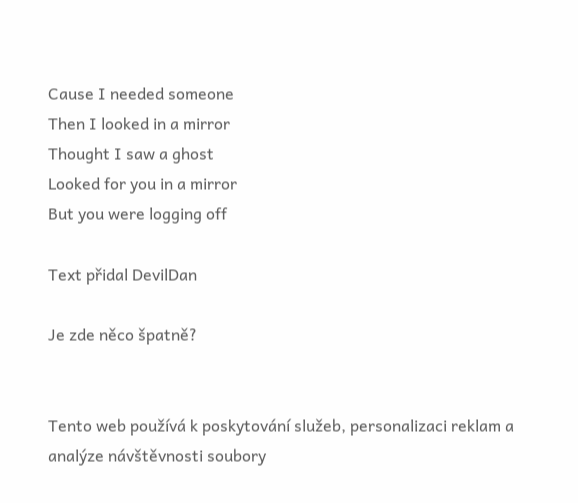Cause I needed someone
Then I looked in a mirror
Thought I saw a ghost
Looked for you in a mirror
But you were logging off

Text přidal DevilDan

Je zde něco špatně?


Tento web používá k poskytování služeb, personalizaci reklam a analýze návštěvnosti soubory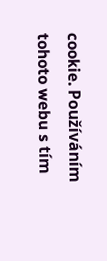cookie. Používáním tohoto webu s tím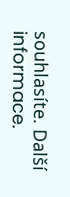souhlasíte. Další informace.